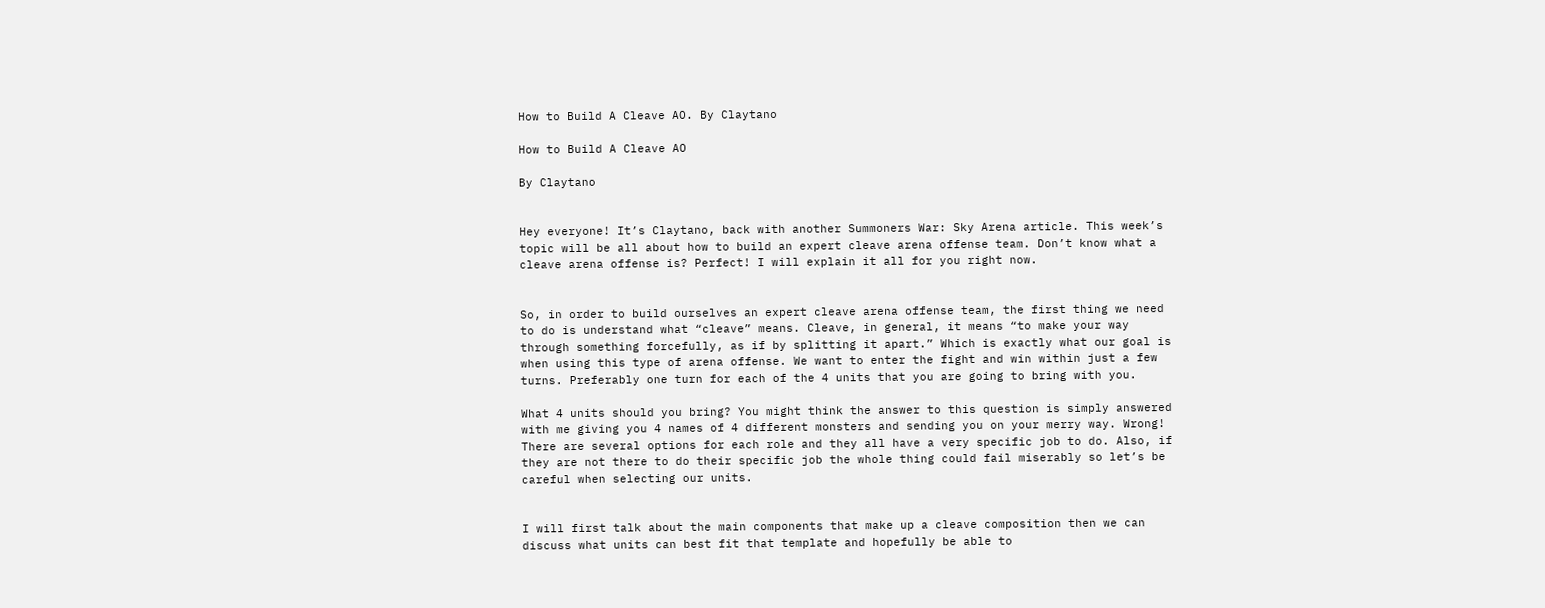How to Build A Cleave AO. By Claytano

How to Build A Cleave AO

By Claytano


Hey everyone! It’s Claytano, back with another Summoners War: Sky Arena article. This week’s topic will be all about how to build an expert cleave arena offense team. Don’t know what a cleave arena offense is? Perfect! I will explain it all for you right now.


So, in order to build ourselves an expert cleave arena offense team, the first thing we need to do is understand what “cleave” means. Cleave, in general, it means “to make your way through something forcefully, as if by splitting it apart.” Which is exactly what our goal is when using this type of arena offense. We want to enter the fight and win within just a few turns. Preferably one turn for each of the 4 units that you are going to bring with you.

What 4 units should you bring? You might think the answer to this question is simply answered with me giving you 4 names of 4 different monsters and sending you on your merry way. Wrong! There are several options for each role and they all have a very specific job to do. Also, if they are not there to do their specific job the whole thing could fail miserably so let’s be careful when selecting our units.


I will first talk about the main components that make up a cleave composition then we can discuss what units can best fit that template and hopefully be able to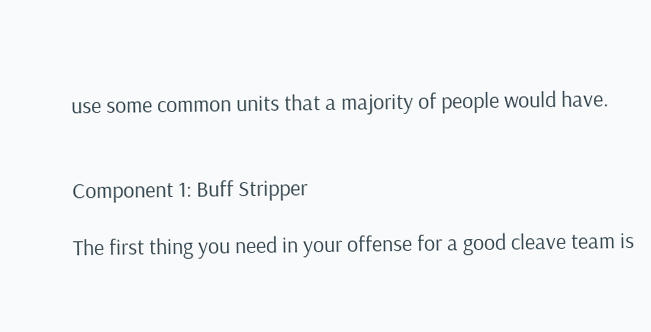use some common units that a majority of people would have.


Component 1: Buff Stripper

The first thing you need in your offense for a good cleave team is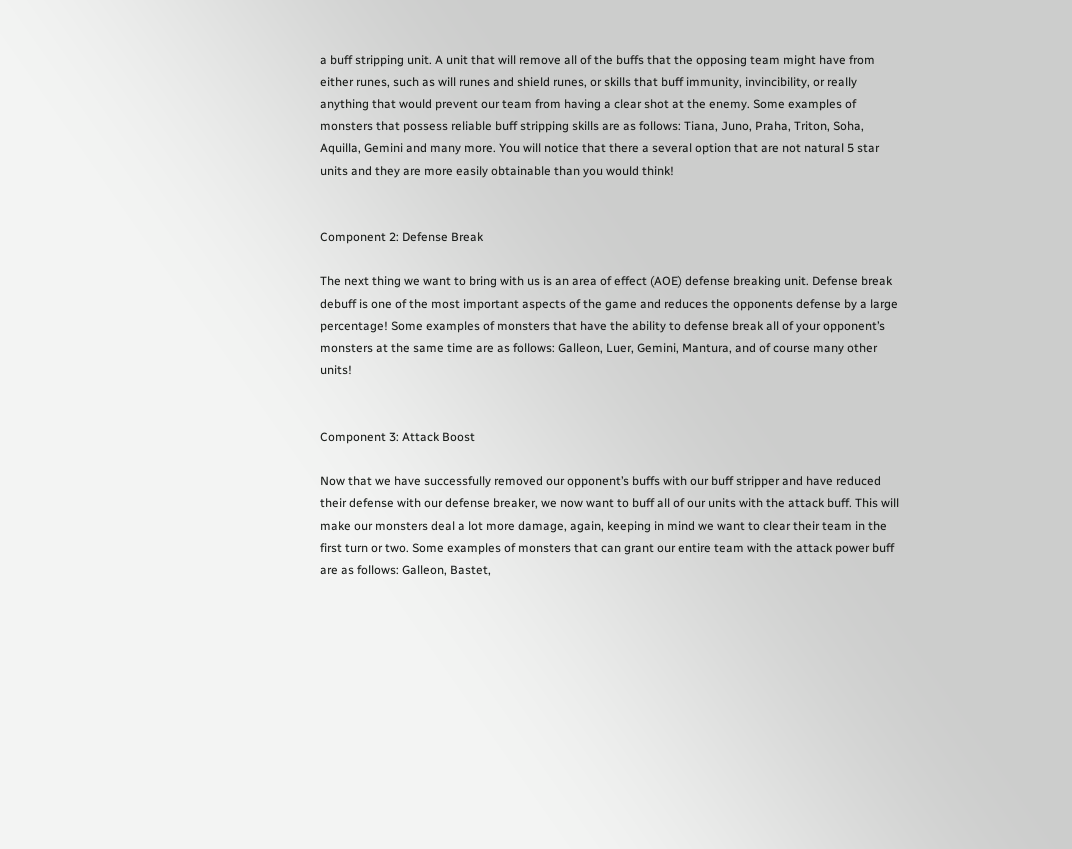a buff stripping unit. A unit that will remove all of the buffs that the opposing team might have from either runes, such as will runes and shield runes, or skills that buff immunity, invincibility, or really anything that would prevent our team from having a clear shot at the enemy. Some examples of monsters that possess reliable buff stripping skills are as follows: Tiana, Juno, Praha, Triton, Soha, Aquilla, Gemini and many more. You will notice that there a several option that are not natural 5 star units and they are more easily obtainable than you would think!


Component 2: Defense Break

The next thing we want to bring with us is an area of effect (AOE) defense breaking unit. Defense break debuff is one of the most important aspects of the game and reduces the opponents defense by a large percentage! Some examples of monsters that have the ability to defense break all of your opponent’s monsters at the same time are as follows: Galleon, Luer, Gemini, Mantura, and of course many other units!


Component 3: Attack Boost

Now that we have successfully removed our opponent’s buffs with our buff stripper and have reduced their defense with our defense breaker, we now want to buff all of our units with the attack buff. This will make our monsters deal a lot more damage, again, keeping in mind we want to clear their team in the first turn or two. Some examples of monsters that can grant our entire team with the attack power buff are as follows: Galleon, Bastet,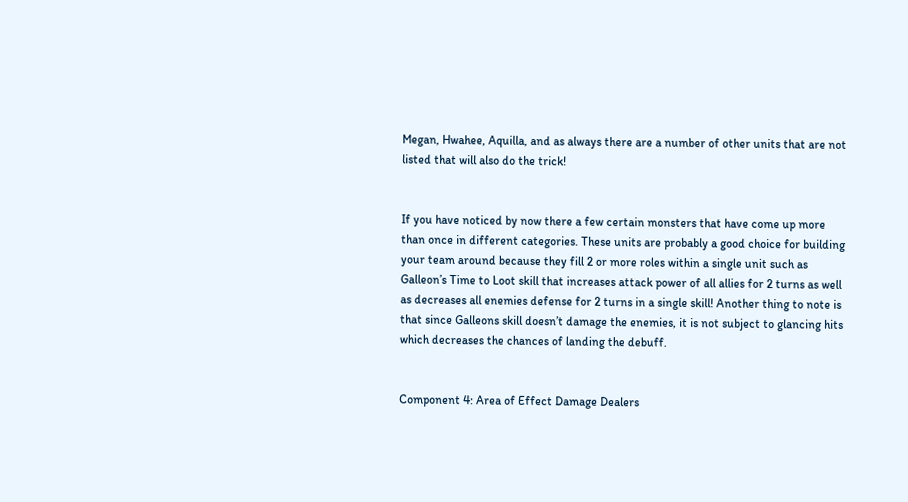Megan, Hwahee, Aquilla, and as always there are a number of other units that are not listed that will also do the trick!


If you have noticed by now there a few certain monsters that have come up more than once in different categories. These units are probably a good choice for building your team around because they fill 2 or more roles within a single unit such as Galleon’s Time to Loot skill that increases attack power of all allies for 2 turns as well as decreases all enemies defense for 2 turns in a single skill! Another thing to note is that since Galleons skill doesn’t damage the enemies, it is not subject to glancing hits which decreases the chances of landing the debuff.


Component 4: Area of Effect Damage Dealers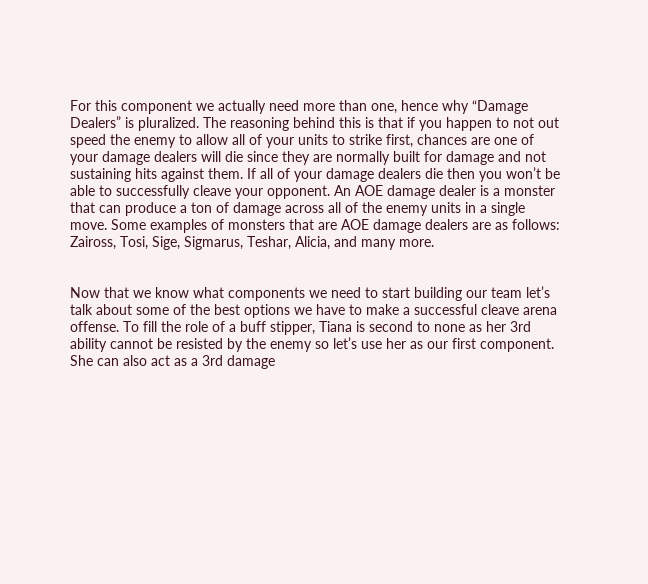For this component we actually need more than one, hence why “Damage Dealers” is pluralized. The reasoning behind this is that if you happen to not out speed the enemy to allow all of your units to strike first, chances are one of your damage dealers will die since they are normally built for damage and not sustaining hits against them. If all of your damage dealers die then you won’t be able to successfully cleave your opponent. An AOE damage dealer is a monster that can produce a ton of damage across all of the enemy units in a single move. Some examples of monsters that are AOE damage dealers are as follows: Zaiross, Tosi, Sige, Sigmarus, Teshar, Alicia, and many more.


Now that we know what components we need to start building our team let’s talk about some of the best options we have to make a successful cleave arena offense. To fill the role of a buff stipper, Tiana is second to none as her 3rd ability cannot be resisted by the enemy so let’s use her as our first component. She can also act as a 3rd damage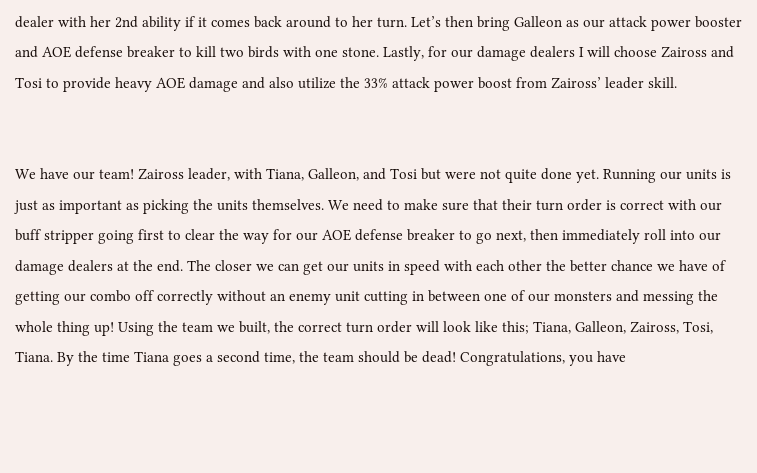dealer with her 2nd ability if it comes back around to her turn. Let’s then bring Galleon as our attack power booster and AOE defense breaker to kill two birds with one stone. Lastly, for our damage dealers I will choose Zaiross and Tosi to provide heavy AOE damage and also utilize the 33% attack power boost from Zaiross’ leader skill.


We have our team! Zaiross leader, with Tiana, Galleon, and Tosi but were not quite done yet. Running our units is just as important as picking the units themselves. We need to make sure that their turn order is correct with our buff stripper going first to clear the way for our AOE defense breaker to go next, then immediately roll into our damage dealers at the end. The closer we can get our units in speed with each other the better chance we have of getting our combo off correctly without an enemy unit cutting in between one of our monsters and messing the whole thing up! Using the team we built, the correct turn order will look like this; Tiana, Galleon, Zaiross, Tosi, Tiana. By the time Tiana goes a second time, the team should be dead! Congratulations, you have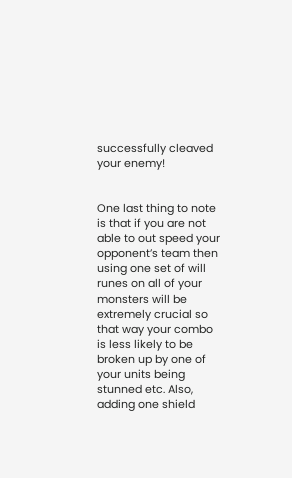successfully cleaved your enemy!


One last thing to note is that if you are not able to out speed your opponent’s team then using one set of will runes on all of your monsters will be extremely crucial so that way your combo is less likely to be broken up by one of your units being stunned etc. Also, adding one shield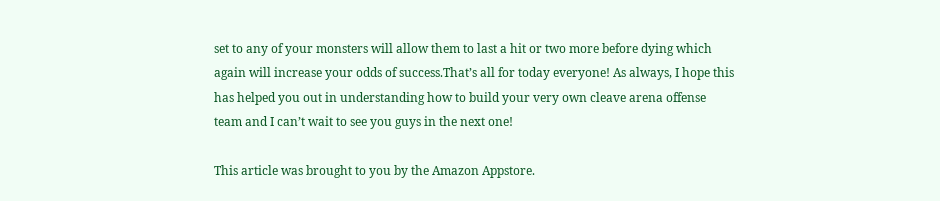set to any of your monsters will allow them to last a hit or two more before dying which again will increase your odds of success.That’s all for today everyone! As always, I hope this has helped you out in understanding how to build your very own cleave arena offense team and I can’t wait to see you guys in the next one!

This article was brought to you by the Amazon Appstore.